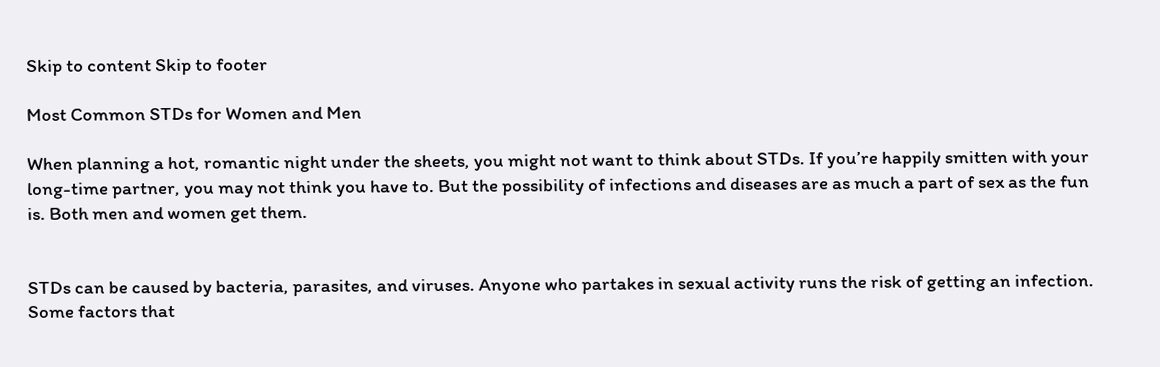Skip to content Skip to footer

Most Common STDs for Women and Men

When planning a hot, romantic night under the sheets, you might not want to think about STDs. If you’re happily smitten with your long-time partner, you may not think you have to. But the possibility of infections and diseases are as much a part of sex as the fun is. Both men and women get them.


STDs can be caused by bacteria, parasites, and viruses. Anyone who partakes in sexual activity runs the risk of getting an infection. Some factors that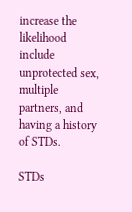increase the likelihood include unprotected sex, multiple partners, and having a history of STDs.

STDs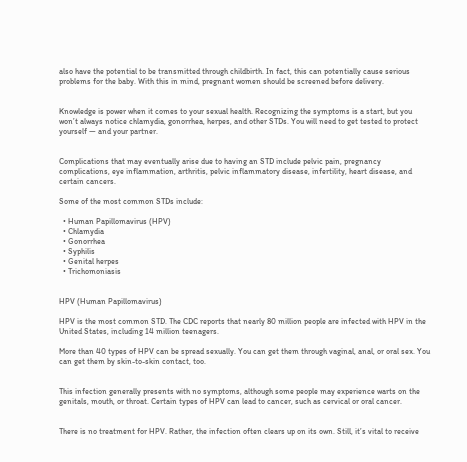also have the potential to be transmitted through childbirth. In fact, this can potentially cause serious problems for the baby. With this in mind, pregnant women should be screened before delivery.


Knowledge is power when it comes to your sexual health. Recognizing the symptoms is a start, but you won’t always notice chlamydia, gonorrhea, herpes, and other STDs. You will need to get tested to protect yourself — and your partner.


Complications that may eventually arise due to having an STD include pelvic pain, pregnancy complications, eye inflammation, arthritis, pelvic inflammatory disease, infertility, heart disease, and certain cancers.

Some of the most common STDs include:

  • Human Papillomavirus (HPV)
  • Chlamydia
  • Gonorrhea
  • Syphilis
  • Genital herpes
  • Trichomoniasis


HPV (Human Papillomavirus)

HPV is the most common STD. The CDC reports that nearly 80 million people are infected with HPV in the United States, including 14 million teenagers.

More than 40 types of HPV can be spread sexually. You can get them through vaginal, anal, or oral sex. You can get them by skin-to-skin contact, too.


This infection generally presents with no symptoms, although some people may experience warts on the genitals, mouth, or throat. Certain types of HPV can lead to cancer, such as cervical or oral cancer.


There is no treatment for HPV. Rather, the infection often clears up on its own. Still, it’s vital to receive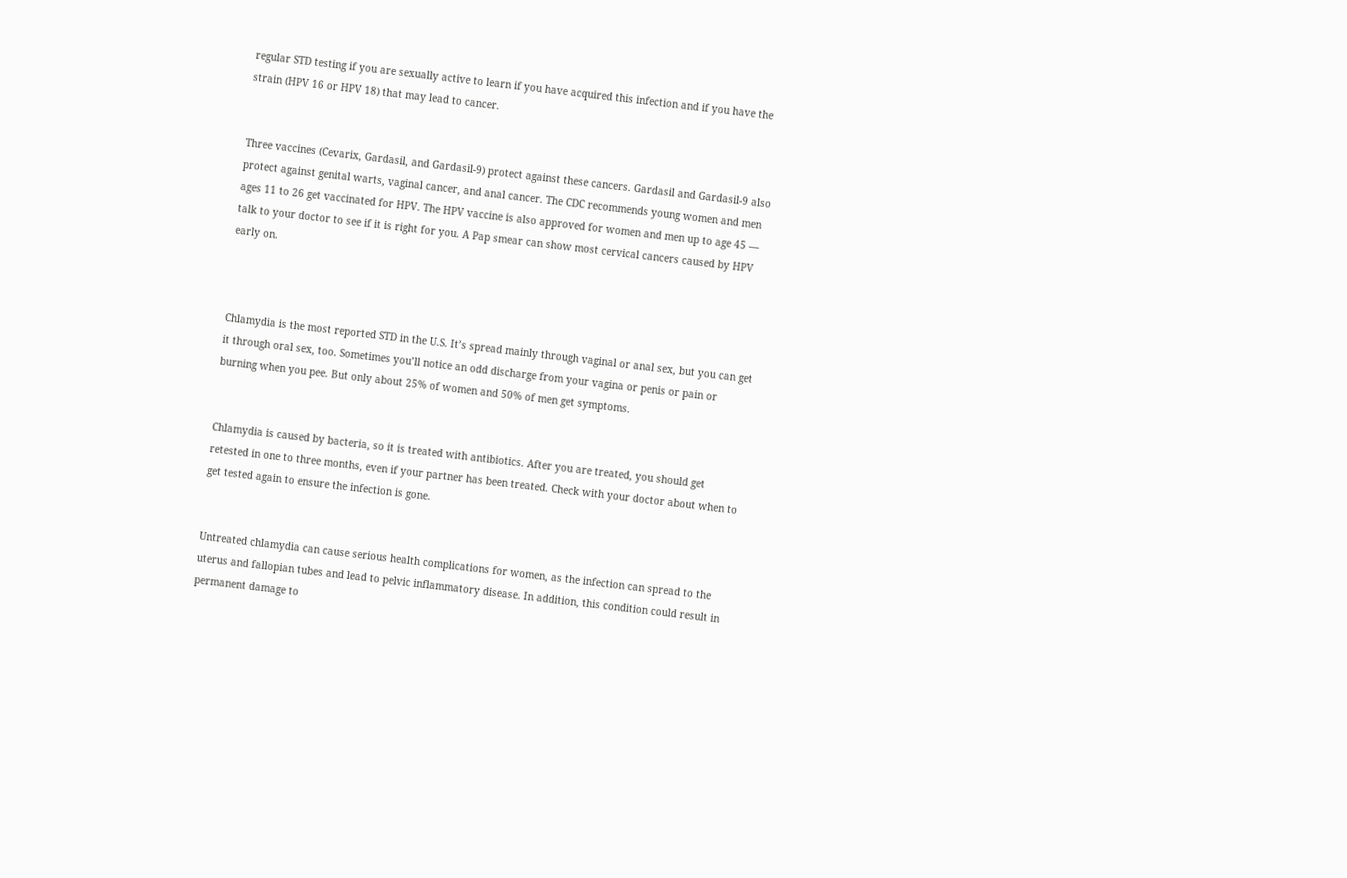regular STD testing if you are sexually active to learn if you have acquired this infection and if you have the strain (HPV 16 or HPV 18) that may lead to cancer.


Three vaccines (Cevarix, Gardasil, and Gardasil-9) protect against these cancers. Gardasil and Gardasil-9 also protect against genital warts, vaginal cancer, and anal cancer. The CDC recommends young women and men ages 11 to 26 get vaccinated for HPV. The HPV vaccine is also approved for women and men up to age 45 — talk to your doctor to see if it is right for you. A Pap smear can show most cervical cancers caused by HPV early on.



Chlamydia is the most reported STD in the U.S. It’s spread mainly through vaginal or anal sex, but you can get it through oral sex, too. Sometimes you’ll notice an odd discharge from your vagina or penis or pain or burning when you pee. But only about 25% of women and 50% of men get symptoms.


Chlamydia is caused by bacteria, so it is treated with antibiotics. After you are treated, you should get retested in one to three months, even if your partner has been treated. Check with your doctor about when to get tested again to ensure the infection is gone.


Untreated chlamydia can cause serious health complications for women, as the infection can spread to the uterus and fallopian tubes and lead to pelvic inflammatory disease. In addition, this condition could result in permanent damage to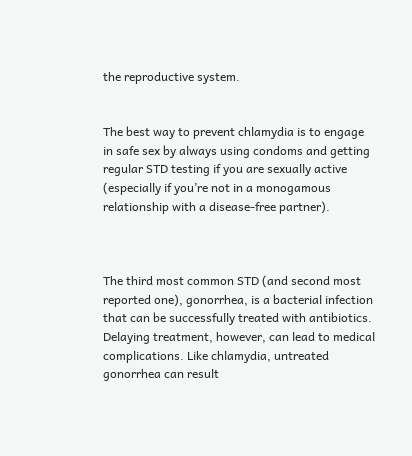the reproductive system.


The best way to prevent chlamydia is to engage in safe sex by always using condoms and getting regular STD testing if you are sexually active (especially if you’re not in a monogamous relationship with a disease-free partner).



The third most common STD (and second most reported one), gonorrhea, is a bacterial infection that can be successfully treated with antibiotics. Delaying treatment, however, can lead to medical complications. Like chlamydia, untreated gonorrhea can result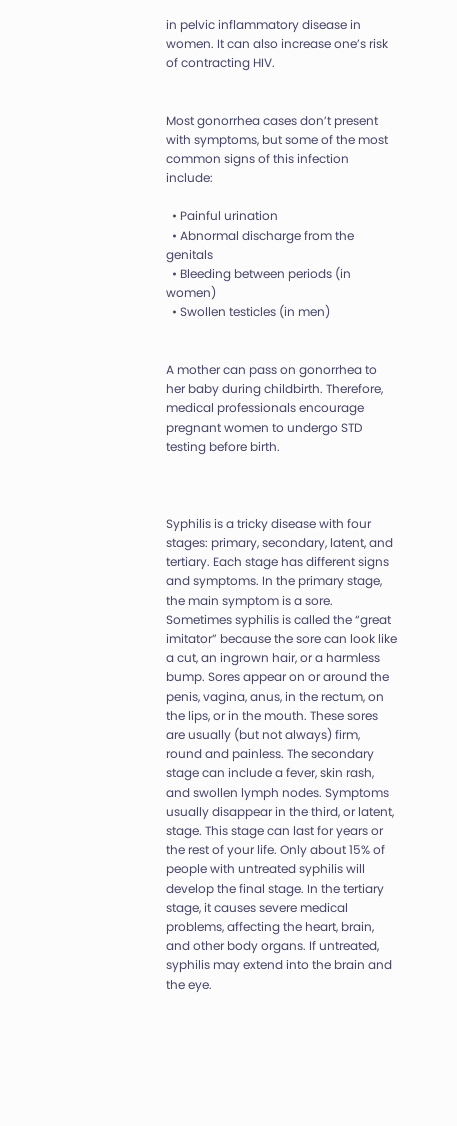in pelvic inflammatory disease in women. It can also increase one’s risk of contracting HIV.


Most gonorrhea cases don’t present with symptoms, but some of the most common signs of this infection include:

  • Painful urination
  • Abnormal discharge from the genitals
  • Bleeding between periods (in women)
  • Swollen testicles (in men)


A mother can pass on gonorrhea to her baby during childbirth. Therefore, medical professionals encourage pregnant women to undergo STD testing before birth.



Syphilis is a tricky disease with four stages: primary, secondary, latent, and tertiary. Each stage has different signs and symptoms. In the primary stage, the main symptom is a sore. Sometimes syphilis is called the “great imitator” because the sore can look like a cut, an ingrown hair, or a harmless bump. Sores appear on or around the penis, vagina, anus, in the rectum, on the lips, or in the mouth. These sores are usually (but not always) firm, round and painless. The secondary stage can include a fever, skin rash, and swollen lymph nodes. Symptoms usually disappear in the third, or latent, stage. This stage can last for years or the rest of your life. Only about 15% of people with untreated syphilis will develop the final stage. In the tertiary stage, it causes severe medical problems, affecting the heart, brain, and other body organs. If untreated, syphilis may extend into the brain and the eye.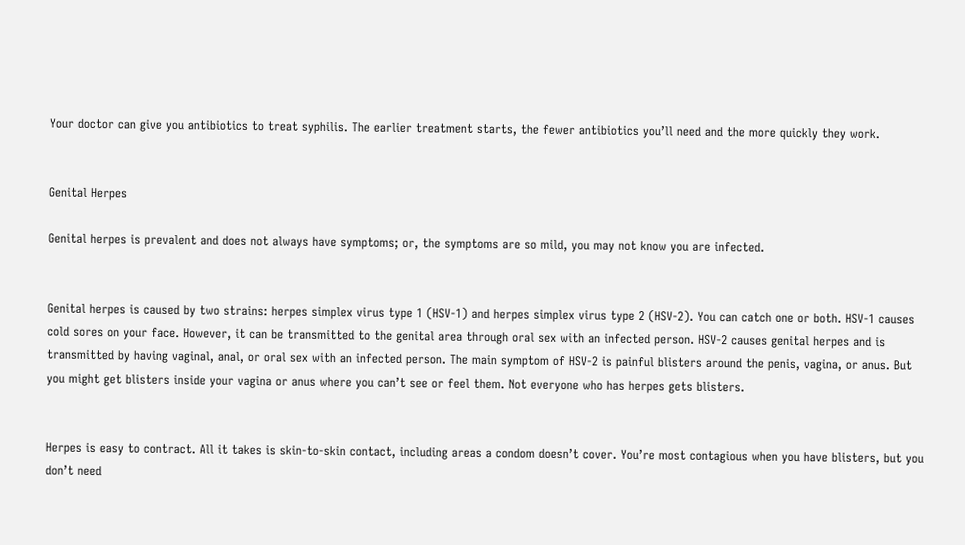Your doctor can give you antibiotics to treat syphilis. The earlier treatment starts, the fewer antibiotics you’ll need and the more quickly they work.


Genital Herpes

Genital herpes is prevalent and does not always have symptoms; or, the symptoms are so mild, you may not know you are infected.


Genital herpes is caused by two strains: herpes simplex virus type 1 (HSV-1) and herpes simplex virus type 2 (HSV-2). You can catch one or both. HSV-1 causes cold sores on your face. However, it can be transmitted to the genital area through oral sex with an infected person. HSV-2 causes genital herpes and is transmitted by having vaginal, anal, or oral sex with an infected person. The main symptom of HSV-2 is painful blisters around the penis, vagina, or anus. But you might get blisters inside your vagina or anus where you can’t see or feel them. Not everyone who has herpes gets blisters.


Herpes is easy to contract. All it takes is skin-to-skin contact, including areas a condom doesn’t cover. You’re most contagious when you have blisters, but you don’t need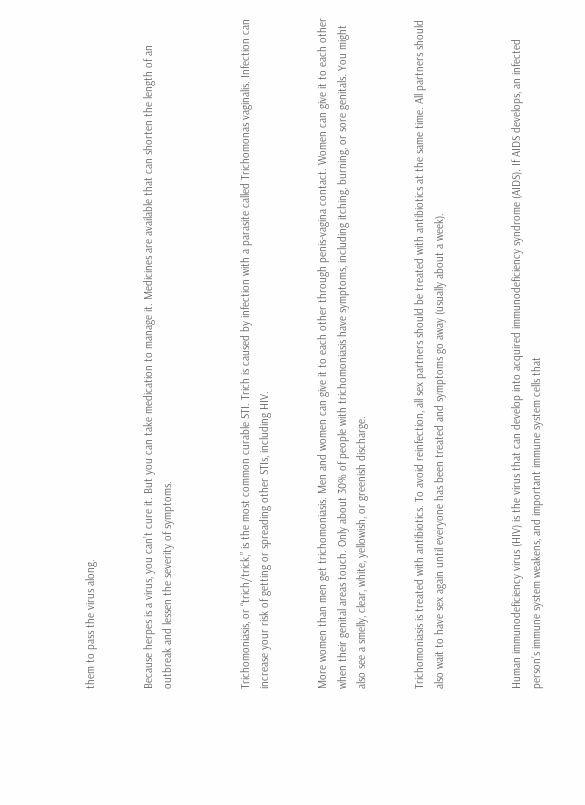them to pass the virus along.


Because herpes is a virus, you can’t cure it. But you can take medication to manage it. Medicines are available that can shorten the length of an outbreak and lessen the severity of symptoms.



Trichomoniasis, or “trich/trick,” is the most common curable STI. Trich is caused by infection with a parasite called Trichomonas vaginalis. Infection can increase your risk of getting or spreading other STIs, including HIV.


More women than men get trichomoniasis. Men and women can give it to each other through penis-vagina contact. Women can give it to each other when their genital areas touch. Only about 30% of people with trichomoniasis have symptoms, including itching, burning, or sore genitals. You might also see a smelly, clear, white, yellowish, or greenish discharge.


Trichomoniasis is treated with antibiotics. To avoid reinfection, all sex partners should be treated with antibiotics at the same time. All partners should also wait to have sex again until everyone has been treated and symptoms go away (usually about a week).



Human immunodeficiency virus (HIV) is the virus that can develop into acquired immunodeficiency syndrome (AIDS). If AIDS develops, an infected person’s immune system weakens, and important immune system cells that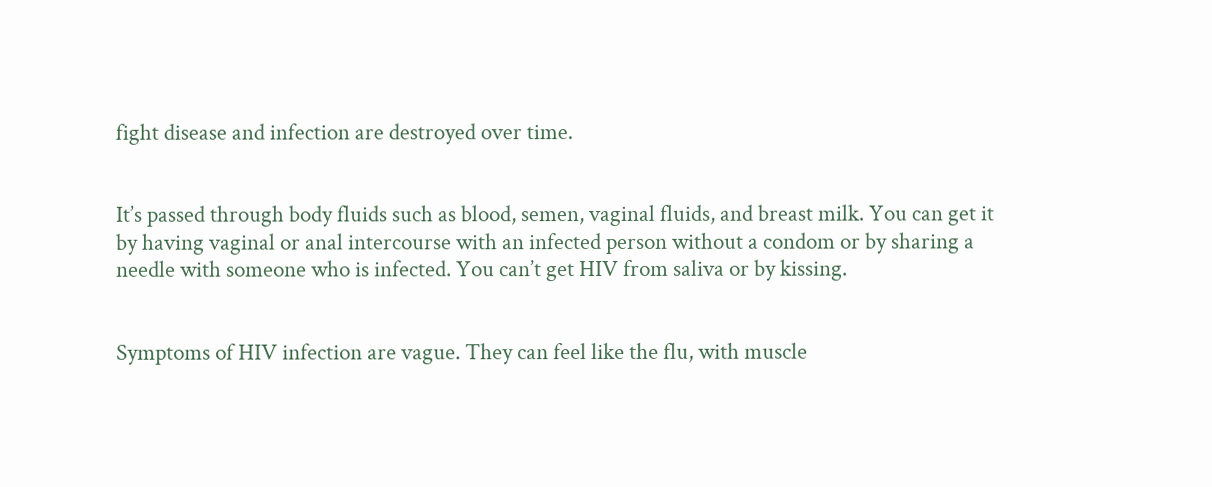fight disease and infection are destroyed over time.


It’s passed through body fluids such as blood, semen, vaginal fluids, and breast milk. You can get it by having vaginal or anal intercourse with an infected person without a condom or by sharing a needle with someone who is infected. You can’t get HIV from saliva or by kissing.


Symptoms of HIV infection are vague. They can feel like the flu, with muscle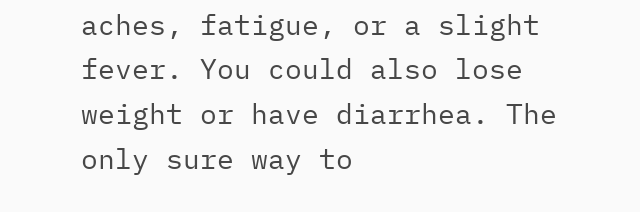aches, fatigue, or a slight fever. You could also lose weight or have diarrhea. The only sure way to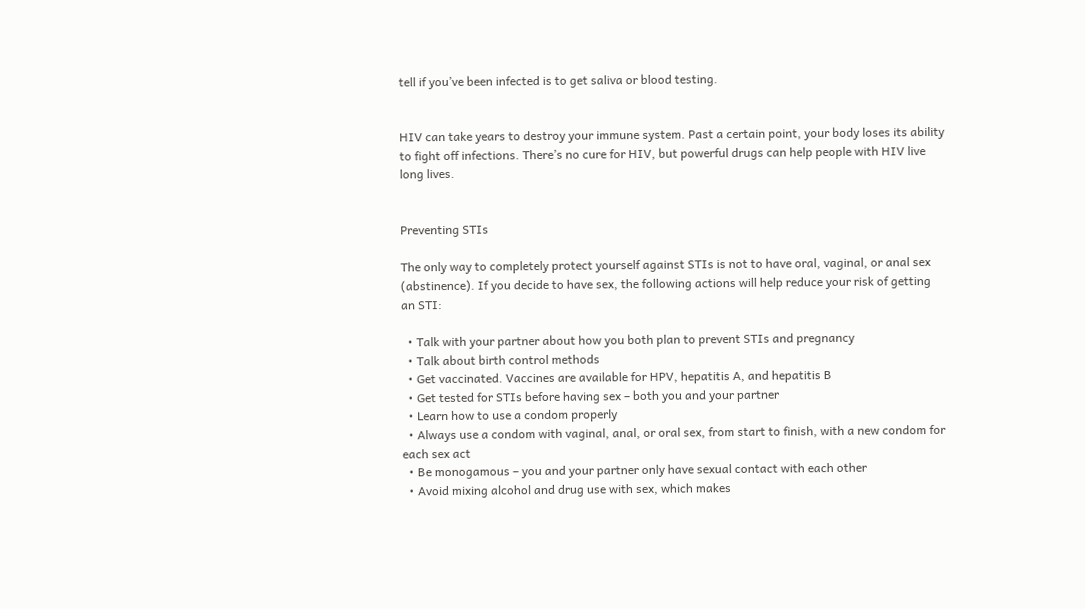tell if you’ve been infected is to get saliva or blood testing.


HIV can take years to destroy your immune system. Past a certain point, your body loses its ability to fight off infections. There’s no cure for HIV, but powerful drugs can help people with HIV live long lives.


Preventing STIs

The only way to completely protect yourself against STIs is not to have oral, vaginal, or anal sex (abstinence). If you decide to have sex, the following actions will help reduce your risk of getting an STI:

  • Talk with your partner about how you both plan to prevent STIs and pregnancy
  • Talk about birth control methods
  • Get vaccinated. Vaccines are available for HPV, hepatitis A, and hepatitis B
  • Get tested for STIs before having sex – both you and your partner
  • Learn how to use a condom properly
  • Always use a condom with vaginal, anal, or oral sex, from start to finish, with a new condom for each sex act
  • Be monogamous – you and your partner only have sexual contact with each other
  • Avoid mixing alcohol and drug use with sex, which makes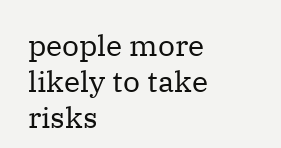people more likely to take risks